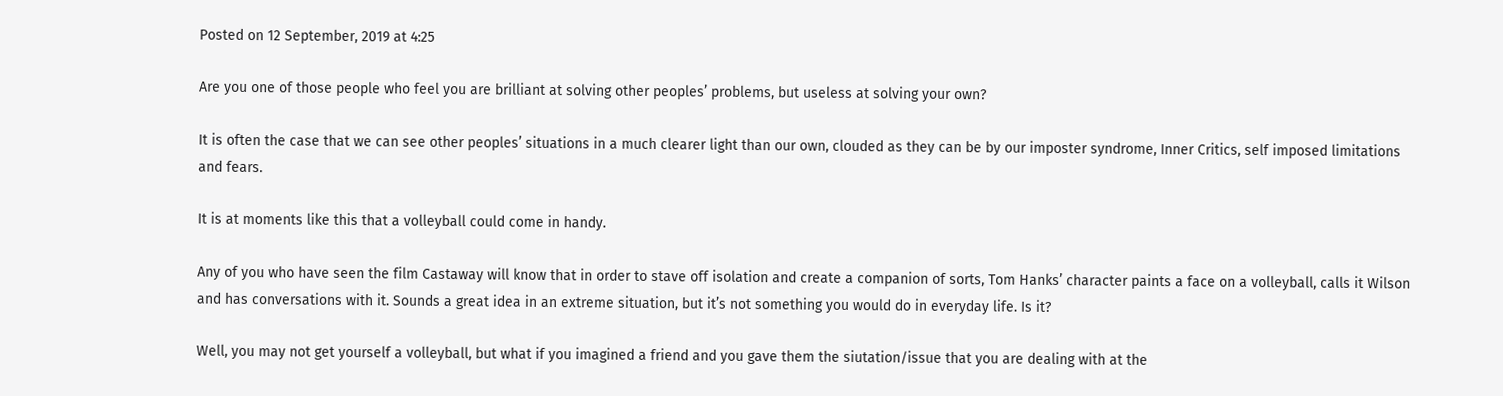Posted on 12 September, 2019 at 4:25

Are you one of those people who feel you are brilliant at solving other peoples’ problems, but useless at solving your own?

It is often the case that we can see other peoples’ situations in a much clearer light than our own, clouded as they can be by our imposter syndrome, Inner Critics, self imposed limitations and fears.

It is at moments like this that a volleyball could come in handy.

Any of you who have seen the film Castaway will know that in order to stave off isolation and create a companion of sorts, Tom Hanks’ character paints a face on a volleyball, calls it Wilson and has conversations with it. Sounds a great idea in an extreme situation, but it’s not something you would do in everyday life. Is it?

Well, you may not get yourself a volleyball, but what if you imagined a friend and you gave them the siutation/issue that you are dealing with at the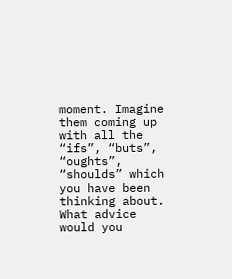moment. Imagine them coming up with all the “ifs”, “buts”, “oughts”, “shoulds” which you have been thinking about. What advice would you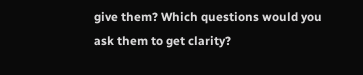give them? Which questions would you ask them to get clarity?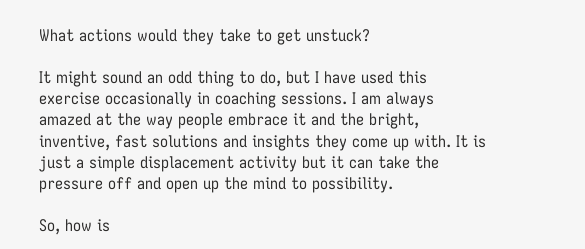What actions would they take to get unstuck?

It might sound an odd thing to do, but I have used this exercise occasionally in coaching sessions. I am always amazed at the way people embrace it and the bright, inventive, fast solutions and insights they come up with. It is just a simple displacement activity but it can take the pressure off and open up the mind to possibility.

So, how is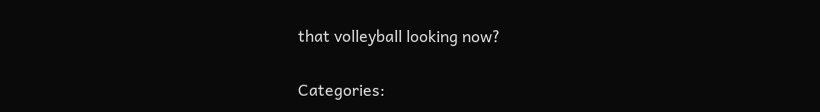that volleyball looking now?

Categories: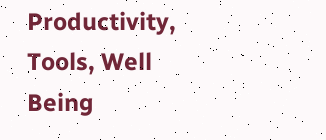Productivity, Tools, Well Being